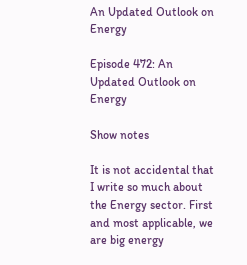An Updated Outlook on Energy

Episode 472: An Updated Outlook on Energy

Show notes

It is not accidental that I write so much about the Energy sector. First and most applicable, we are big energy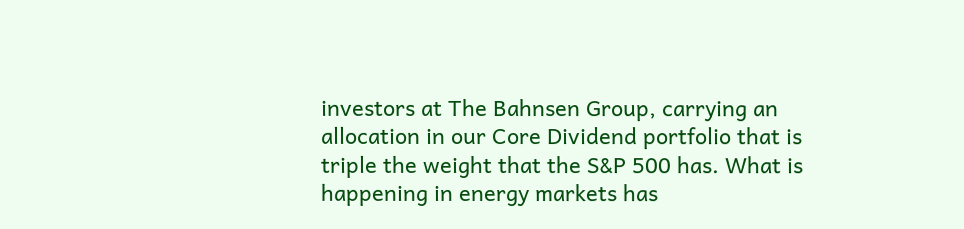investors at The Bahnsen Group, carrying an allocation in our Core Dividend portfolio that is triple the weight that the S&P 500 has. What is happening in energy markets has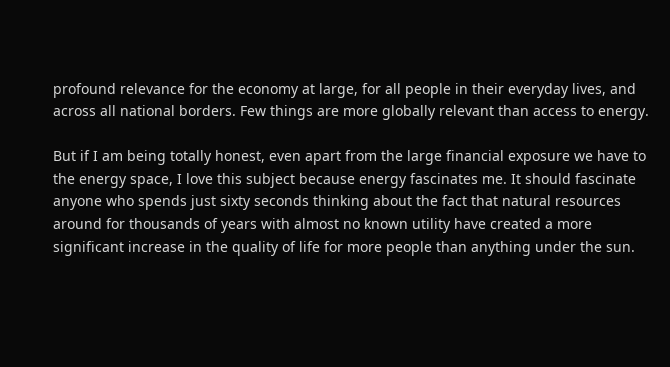profound relevance for the economy at large, for all people in their everyday lives, and across all national borders. Few things are more globally relevant than access to energy.

But if I am being totally honest, even apart from the large financial exposure we have to the energy space, I love this subject because energy fascinates me. It should fascinate anyone who spends just sixty seconds thinking about the fact that natural resources around for thousands of years with almost no known utility have created a more significant increase in the quality of life for more people than anything under the sun.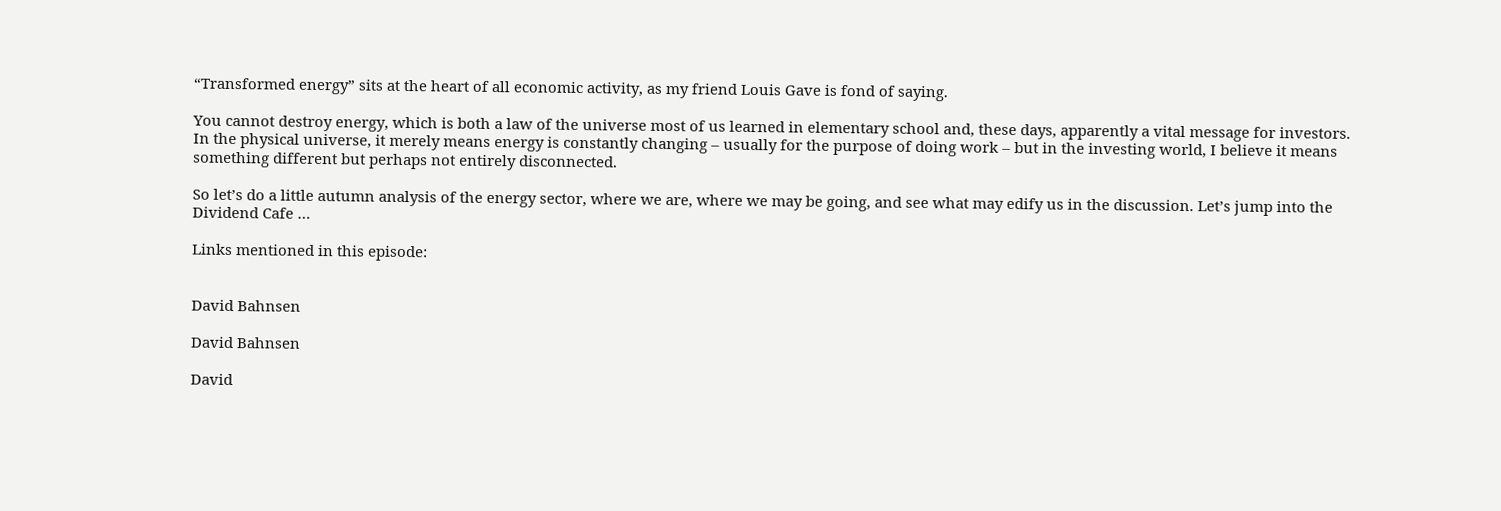“Transformed energy” sits at the heart of all economic activity, as my friend Louis Gave is fond of saying.

You cannot destroy energy, which is both a law of the universe most of us learned in elementary school and, these days, apparently a vital message for investors. In the physical universe, it merely means energy is constantly changing – usually for the purpose of doing work – but in the investing world, I believe it means something different but perhaps not entirely disconnected.

So let’s do a little autumn analysis of the energy sector, where we are, where we may be going, and see what may edify us in the discussion. Let’s jump into the Dividend Cafe …

Links mentioned in this episode:


David Bahnsen

David Bahnsen

David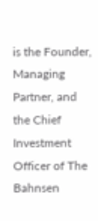is the Founder, Managing Partner, and the Chief Investment Officer of The Bahnsen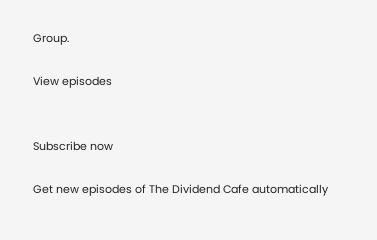Group.

View episodes


Subscribe now

Get new episodes of The Dividend Cafe automatically